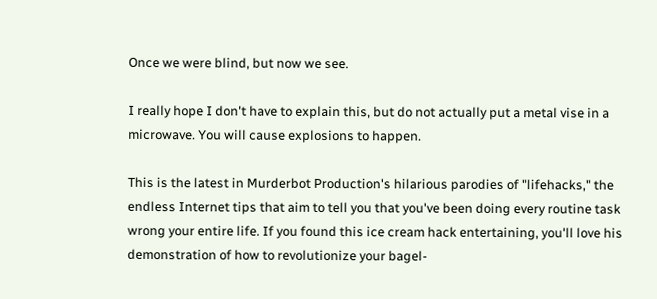Once we were blind, but now we see.

I really hope I don't have to explain this, but do not actually put a metal vise in a microwave. You will cause explosions to happen.

This is the latest in Murderbot Production's hilarious parodies of "lifehacks," the endless Internet tips that aim to tell you that you've been doing every routine task wrong your entire life. If you found this ice cream hack entertaining, you'll love his demonstration of how to revolutionize your bagel-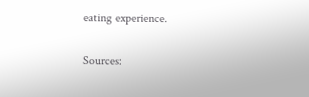eating experience.

Sources: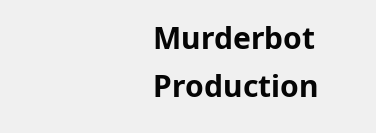Murderbot Production